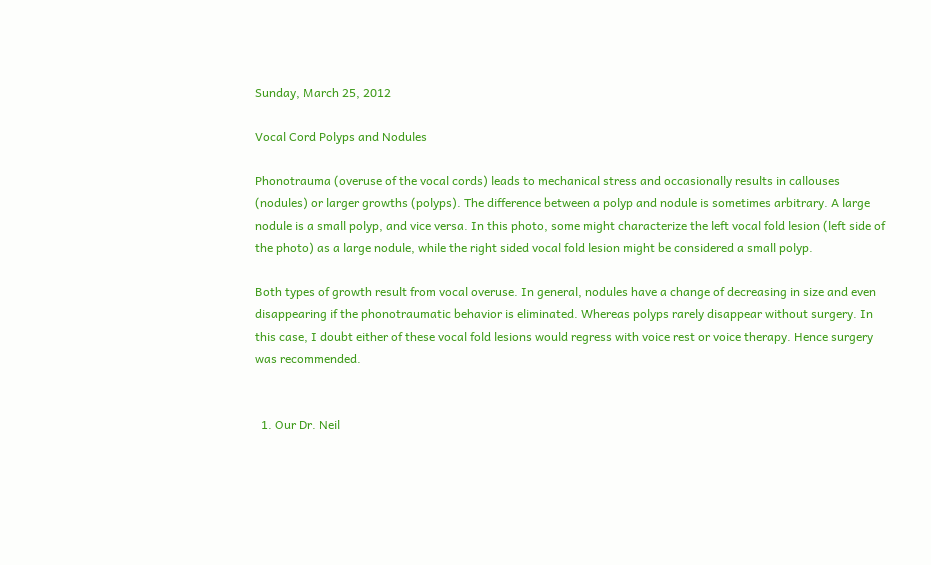Sunday, March 25, 2012

Vocal Cord Polyps and Nodules

Phonotrauma (overuse of the vocal cords) leads to mechanical stress and occasionally results in callouses (nodules) or larger growths (polyps). The difference between a polyp and nodule is sometimes arbitrary. A large nodule is a small polyp, and vice versa. In this photo, some might characterize the left vocal fold lesion (left side of the photo) as a large nodule, while the right sided vocal fold lesion might be considered a small polyp.

Both types of growth result from vocal overuse. In general, nodules have a change of decreasing in size and even disappearing if the phonotraumatic behavior is eliminated. Whereas polyps rarely disappear without surgery. In this case, I doubt either of these vocal fold lesions would regress with voice rest or voice therapy. Hence surgery was recommended.


  1. Our Dr. Neil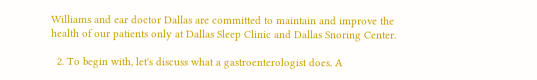Williams and ear doctor Dallas are committed to maintain and improve the health of our patients only at Dallas Sleep Clinic and Dallas Snoring Center.

  2. To begin with, let's discuss what a gastroenterologist does. A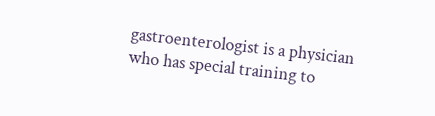gastroenterologist is a physician who has special training to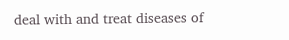deal with and treat diseases of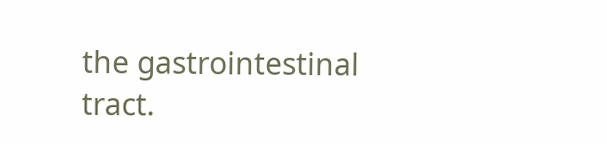the gastrointestinal tract.